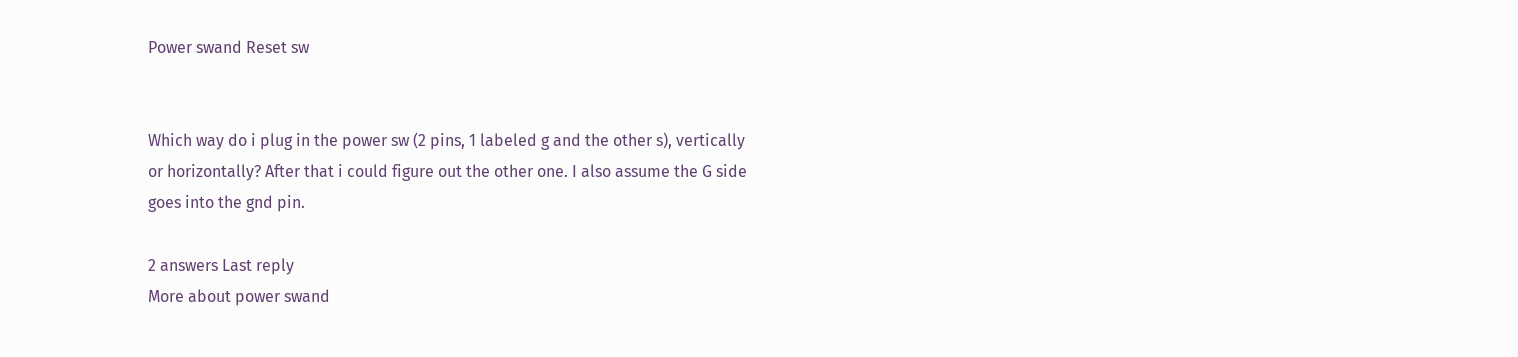Power swand Reset sw


Which way do i plug in the power sw (2 pins, 1 labeled g and the other s), vertically or horizontally? After that i could figure out the other one. I also assume the G side goes into the gnd pin.

2 answers Last reply
More about power swand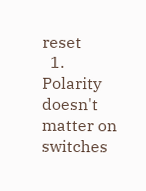reset
  1. Polarity doesn't matter on switches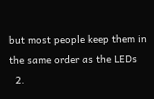but most people keep them in the same order as the LEDs
  2.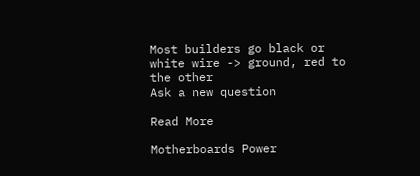Most builders go black or white wire -> ground, red to the other
Ask a new question

Read More

Motherboards Power